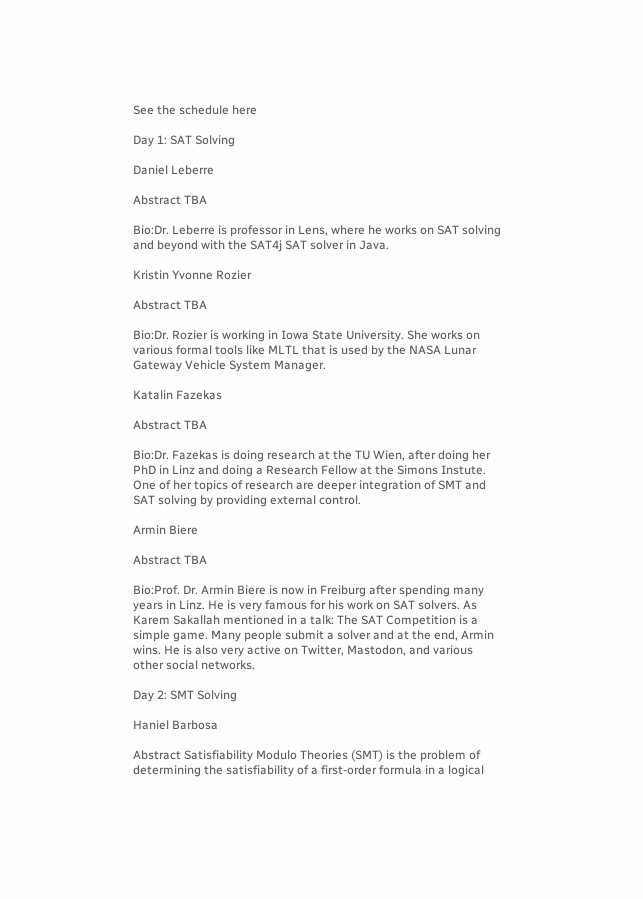See the schedule here

Day 1: SAT Solving

Daniel Leberre

Abstract TBA

Bio:Dr. Leberre is professor in Lens, where he works on SAT solving and beyond with the SAT4j SAT solver in Java.

Kristin Yvonne Rozier

Abstract TBA

Bio:Dr. Rozier is working in Iowa State University. She works on various formal tools like MLTL that is used by the NASA Lunar Gateway Vehicle System Manager.

Katalin Fazekas

Abstract TBA

Bio:Dr. Fazekas is doing research at the TU Wien, after doing her PhD in Linz and doing a Research Fellow at the Simons Instute. One of her topics of research are deeper integration of SMT and SAT solving by providing external control.

Armin Biere

Abstract TBA

Bio:Prof. Dr. Armin Biere is now in Freiburg after spending many years in Linz. He is very famous for his work on SAT solvers. As Karem Sakallah mentioned in a talk: The SAT Competition is a simple game. Many people submit a solver and at the end, Armin wins. He is also very active on Twitter, Mastodon, and various other social networks.

Day 2: SMT Solving

Haniel Barbosa

Abstract Satisfiability Modulo Theories (SMT) is the problem of determining the satisfiability of a first-order formula in a logical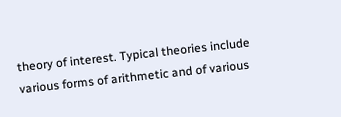theory of interest. Typical theories include various forms of arithmetic and of various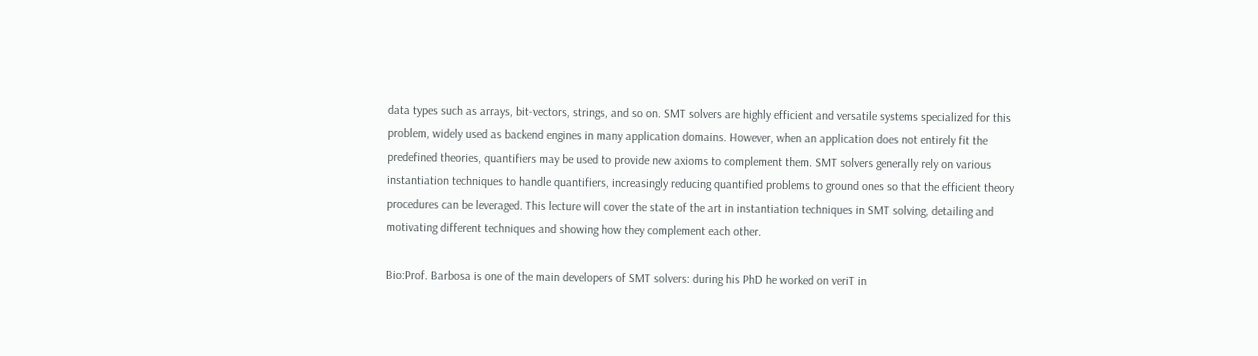data types such as arrays, bit-vectors, strings, and so on. SMT solvers are highly efficient and versatile systems specialized for this problem, widely used as backend engines in many application domains. However, when an application does not entirely fit the predefined theories, quantifiers may be used to provide new axioms to complement them. SMT solvers generally rely on various instantiation techniques to handle quantifiers, increasingly reducing quantified problems to ground ones so that the efficient theory procedures can be leveraged. This lecture will cover the state of the art in instantiation techniques in SMT solving, detailing and motivating different techniques and showing how they complement each other.

Bio:Prof. Barbosa is one of the main developers of SMT solvers: during his PhD he worked on veriT in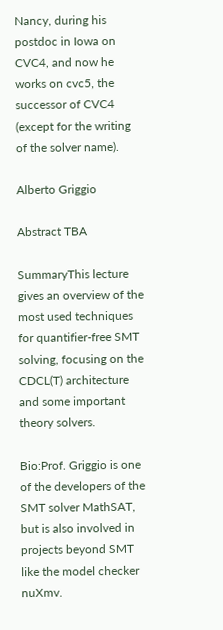Nancy, during his postdoc in Iowa on CVC4, and now he works on cvc5, the successor of CVC4 (except for the writing of the solver name).

Alberto Griggio

Abstract TBA

SummaryThis lecture gives an overview of the most used techniques for quantifier-free SMT solving, focusing on the CDCL(T) architecture and some important theory solvers.

Bio:Prof. Griggio is one of the developers of the SMT solver MathSAT, but is also involved in projects beyond SMT like the model checker nuXmv.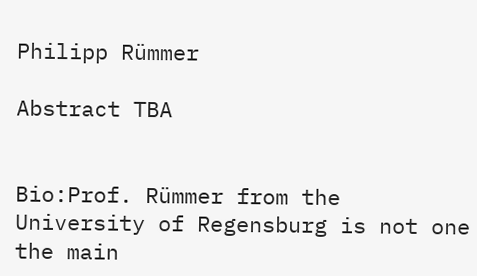Philipp Rümmer

Abstract TBA


Bio:Prof. Rümmer from the University of Regensburg is not one the main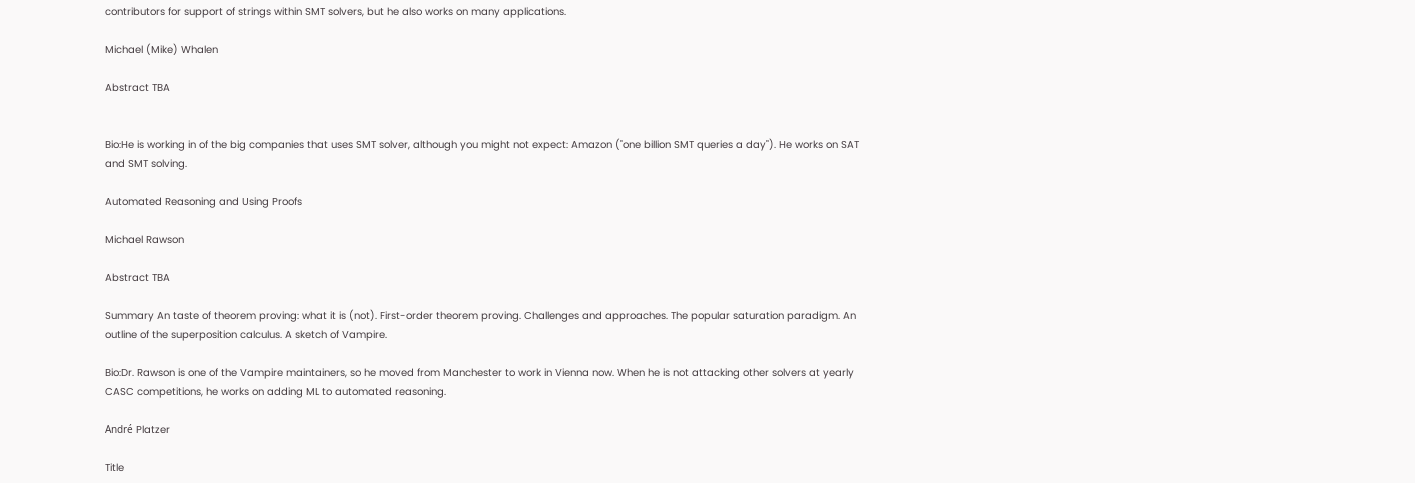contributors for support of strings within SMT solvers, but he also works on many applications.

Michael (Mike) Whalen

Abstract TBA


Bio:He is working in of the big companies that uses SMT solver, although you might not expect: Amazon ("one billion SMT queries a day"). He works on SAT and SMT solving.

Automated Reasoning and Using Proofs

Michael Rawson

Abstract TBA

Summary An taste of theorem proving: what it is (not). First-order theorem proving. Challenges and approaches. The popular saturation paradigm. An outline of the superposition calculus. A sketch of Vampire.

Bio:Dr. Rawson is one of the Vampire maintainers, so he moved from Manchester to work in Vienna now. When he is not attacking other solvers at yearly CASC competitions, he works on adding ML to automated reasoning.

André Platzer

Title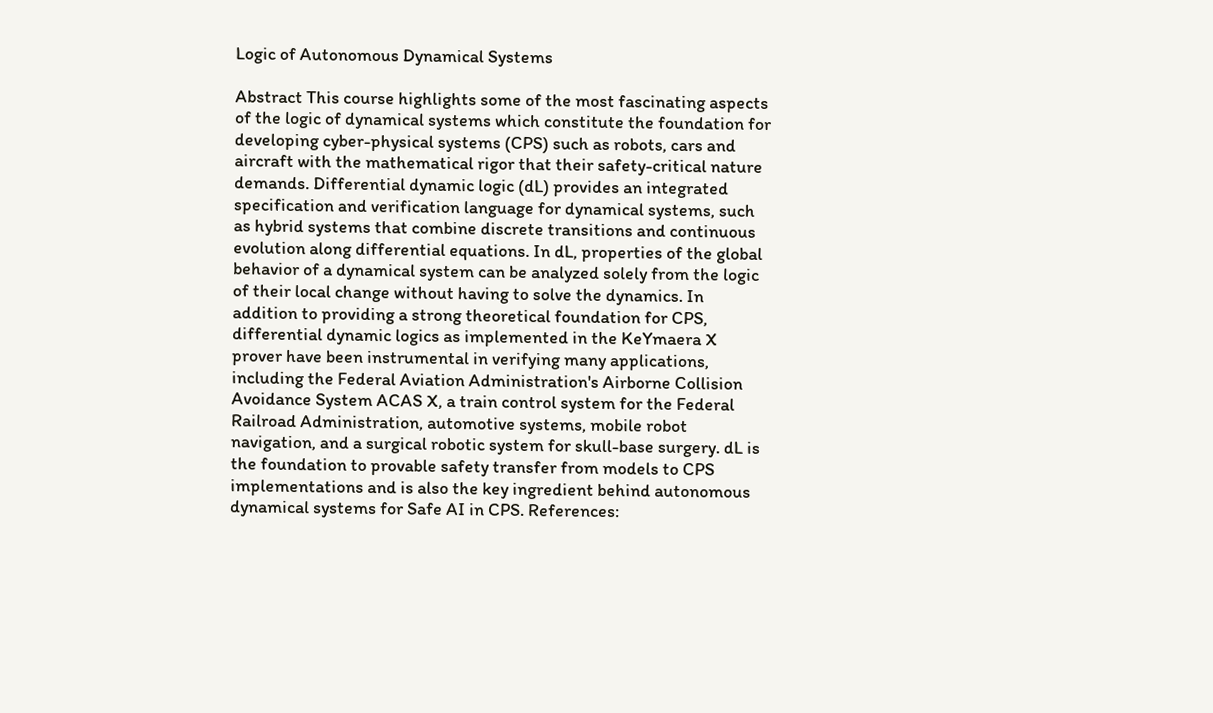Logic of Autonomous Dynamical Systems

Abstract This course highlights some of the most fascinating aspects of the logic of dynamical systems which constitute the foundation for developing cyber-physical systems (CPS) such as robots, cars and aircraft with the mathematical rigor that their safety-critical nature demands. Differential dynamic logic (dL) provides an integrated specification and verification language for dynamical systems, such as hybrid systems that combine discrete transitions and continuous evolution along differential equations. In dL, properties of the global behavior of a dynamical system can be analyzed solely from the logic of their local change without having to solve the dynamics. In addition to providing a strong theoretical foundation for CPS, differential dynamic logics as implemented in the KeYmaera X prover have been instrumental in verifying many applications, including the Federal Aviation Administration's Airborne Collision Avoidance System ACAS X, a train control system for the Federal Railroad Administration, automotive systems, mobile robot navigation, and a surgical robotic system for skull-base surgery. dL is the foundation to provable safety transfer from models to CPS implementations and is also the key ingredient behind autonomous dynamical systems for Safe AI in CPS. References: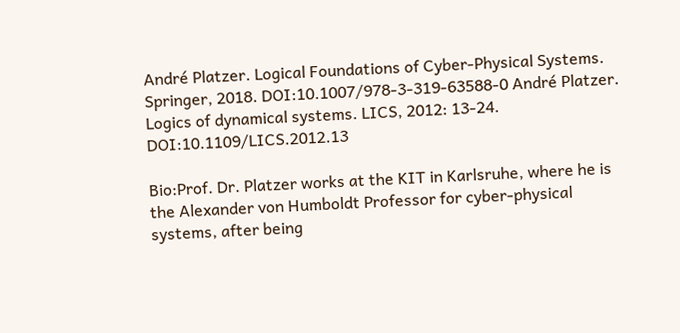André Platzer. Logical Foundations of Cyber-Physical Systems. Springer, 2018. DOI:10.1007/978-3-319-63588-0 André Platzer. Logics of dynamical systems. LICS, 2012: 13-24. DOI:10.1109/LICS.2012.13

Bio:Prof. Dr. Platzer works at the KIT in Karlsruhe, where he is the Alexander von Humboldt Professor for cyber-physical systems, after being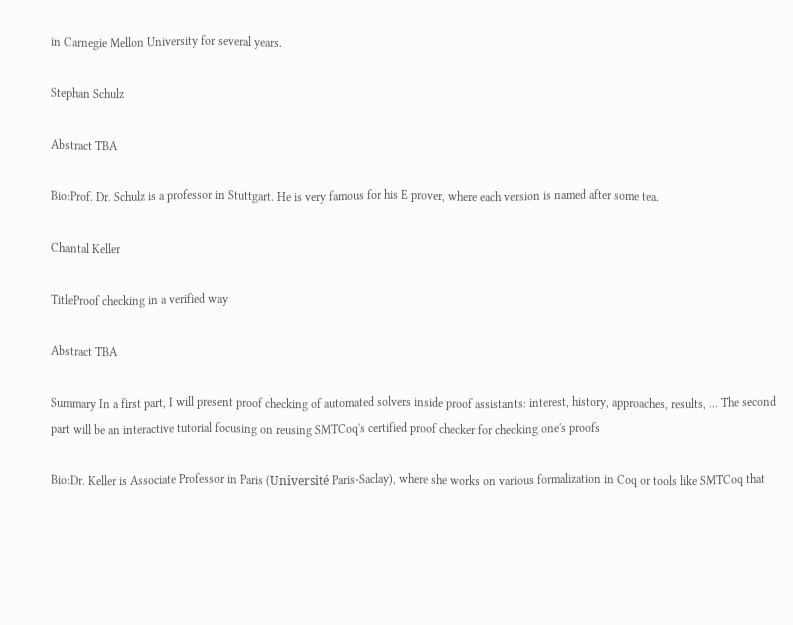in Carnegie Mellon University for several years.

Stephan Schulz

Abstract TBA

Bio:Prof. Dr. Schulz is a professor in Stuttgart. He is very famous for his E prover, where each version is named after some tea.

Chantal Keller

TitleProof checking in a verified way

Abstract TBA

Summary In a first part, I will present proof checking of automated solvers inside proof assistants: interest, history, approaches, results, ... The second part will be an interactive tutorial focusing on reusing SMTCoq's certified proof checker for checking one's proofs

Bio:Dr. Keller is Associate Professor in Paris (Université Paris-Saclay), where she works on various formalization in Coq or tools like SMTCoq that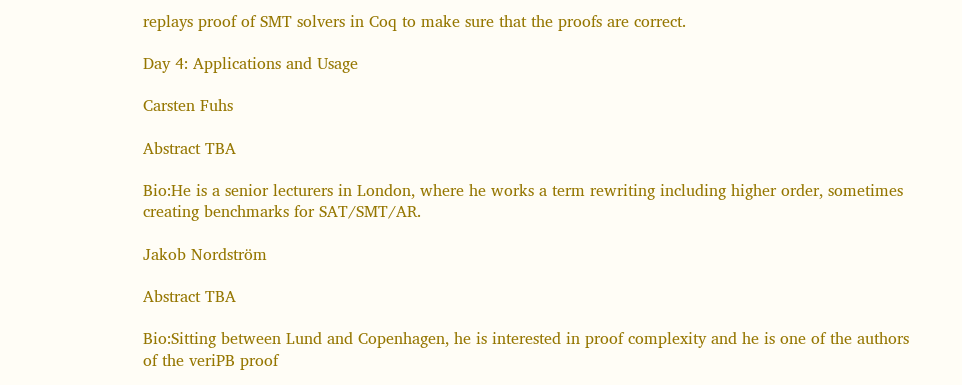replays proof of SMT solvers in Coq to make sure that the proofs are correct.

Day 4: Applications and Usage

Carsten Fuhs

Abstract TBA

Bio:He is a senior lecturers in London, where he works a term rewriting including higher order, sometimes creating benchmarks for SAT/SMT/AR.

Jakob Nordström

Abstract TBA

Bio:Sitting between Lund and Copenhagen, he is interested in proof complexity and he is one of the authors of the veriPB proof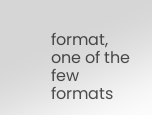format, one of the few formats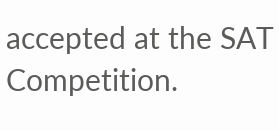accepted at the SAT Competition.